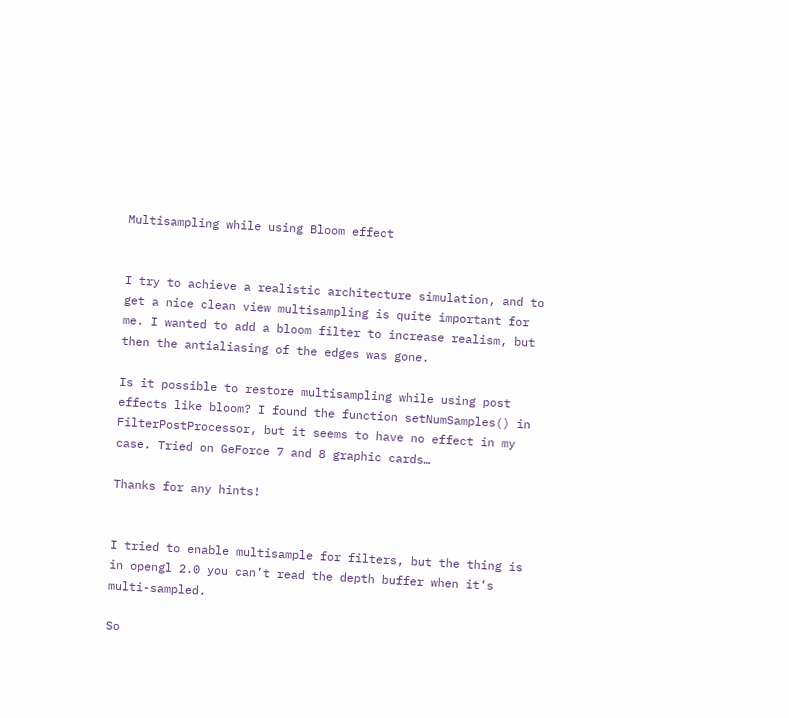Multisampling while using Bloom effect


I try to achieve a realistic architecture simulation, and to get a nice clean view multisampling is quite important for me. I wanted to add a bloom filter to increase realism, but then the antialiasing of the edges was gone.

Is it possible to restore multisampling while using post effects like bloom? I found the function setNumSamples() in FilterPostProcessor, but it seems to have no effect in my case. Tried on GeForce 7 and 8 graphic cards…

Thanks for any hints!


I tried to enable multisample for filters, but the thing is in opengl 2.0 you can’t read the depth buffer when it’s multi-sampled.

So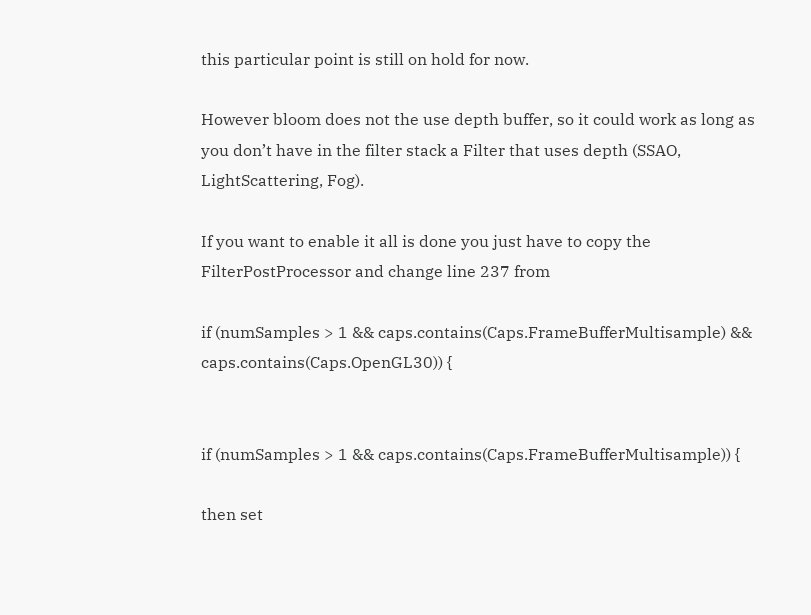this particular point is still on hold for now.

However bloom does not the use depth buffer, so it could work as long as you don’t have in the filter stack a Filter that uses depth (SSAO, LightScattering, Fog).

If you want to enable it all is done you just have to copy the FilterPostProcessor and change line 237 from

if (numSamples > 1 && caps.contains(Caps.FrameBufferMultisample) && caps.contains(Caps.OpenGL30)) {


if (numSamples > 1 && caps.contains(Caps.FrameBufferMultisample)) {

then set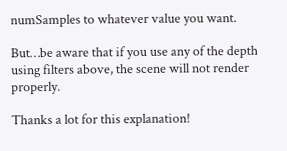numSamples to whatever value you want.

But…be aware that if you use any of the depth using filters above, the scene will not render properly.

Thanks a lot for this explanation!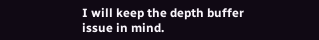I will keep the depth buffer issue in mind.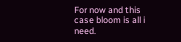For now and this case bloom is all i need.